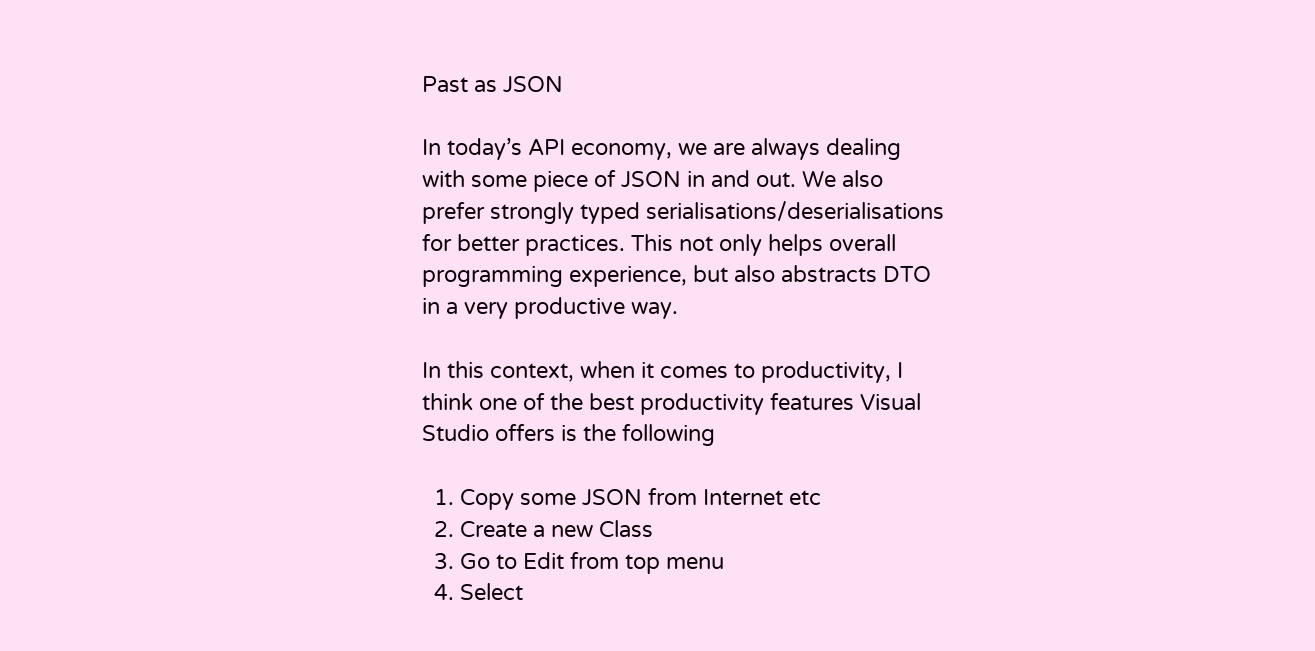Past as JSON

In today’s API economy, we are always dealing with some piece of JSON in and out. We also prefer strongly typed serialisations/deserialisations for better practices. This not only helps overall programming experience, but also abstracts DTO in a very productive way.

In this context, when it comes to productivity, I think one of the best productivity features Visual Studio offers is the following

  1. Copy some JSON from Internet etc
  2. Create a new Class
  3. Go to Edit from top menu
  4. Select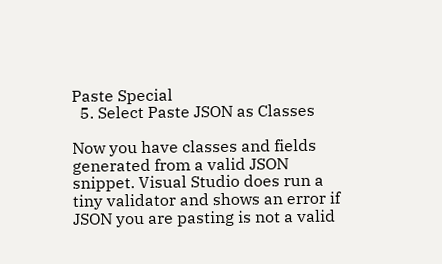Paste Special
  5. Select Paste JSON as Classes

Now you have classes and fields generated from a valid JSON snippet. Visual Studio does run a tiny validator and shows an error if JSON you are pasting is not a valid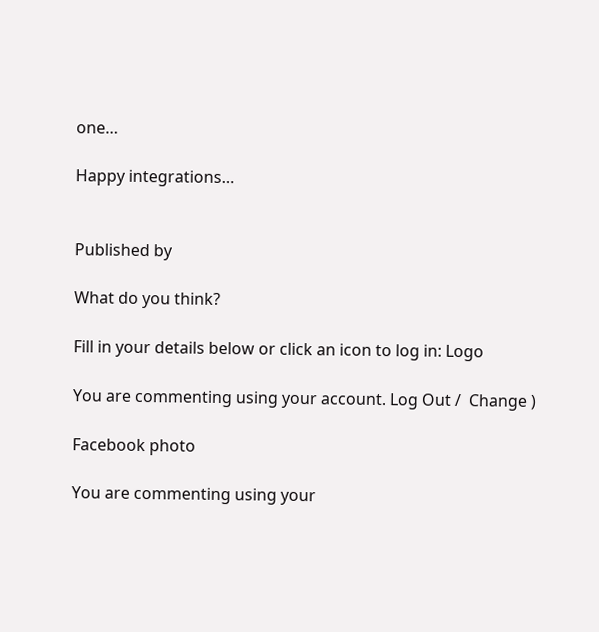one…

Happy integrations…


Published by

What do you think?

Fill in your details below or click an icon to log in: Logo

You are commenting using your account. Log Out /  Change )

Facebook photo

You are commenting using your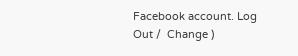Facebook account. Log Out /  Change )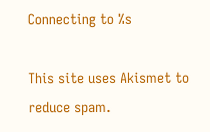Connecting to %s

This site uses Akismet to reduce spam.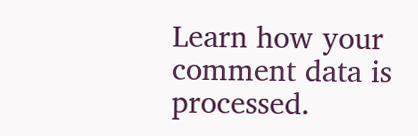Learn how your comment data is processed.